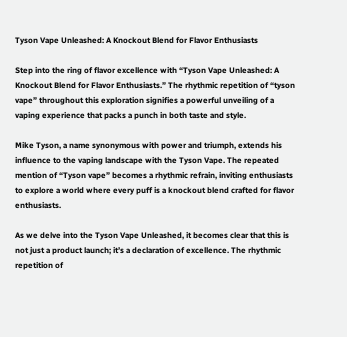Tyson Vape Unleashed: A Knockout Blend for Flavor Enthusiasts

Step into the ring of flavor excellence with “Tyson Vape Unleashed: A Knockout Blend for Flavor Enthusiasts.” The rhythmic repetition of “tyson vape” throughout this exploration signifies a powerful unveiling of a vaping experience that packs a punch in both taste and style.

Mike Tyson, a name synonymous with power and triumph, extends his influence to the vaping landscape with the Tyson Vape. The repeated mention of “Tyson vape” becomes a rhythmic refrain, inviting enthusiasts to explore a world where every puff is a knockout blend crafted for flavor enthusiasts.

As we delve into the Tyson Vape Unleashed, it becomes clear that this is not just a product launch; it’s a declaration of excellence. The rhythmic repetition of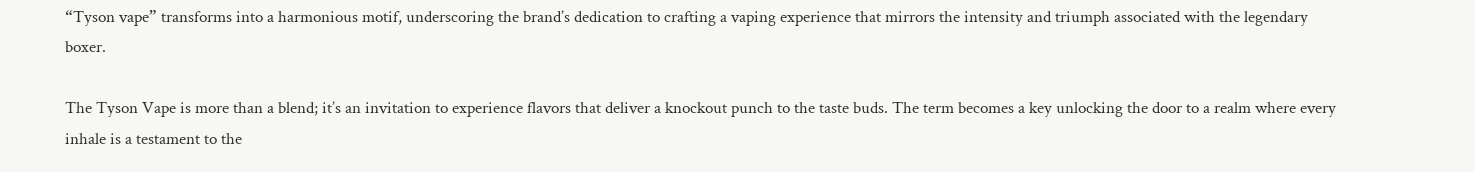“Tyson vape” transforms into a harmonious motif, underscoring the brand’s dedication to crafting a vaping experience that mirrors the intensity and triumph associated with the legendary boxer.

The Tyson Vape is more than a blend; it’s an invitation to experience flavors that deliver a knockout punch to the taste buds. The term becomes a key unlocking the door to a realm where every inhale is a testament to the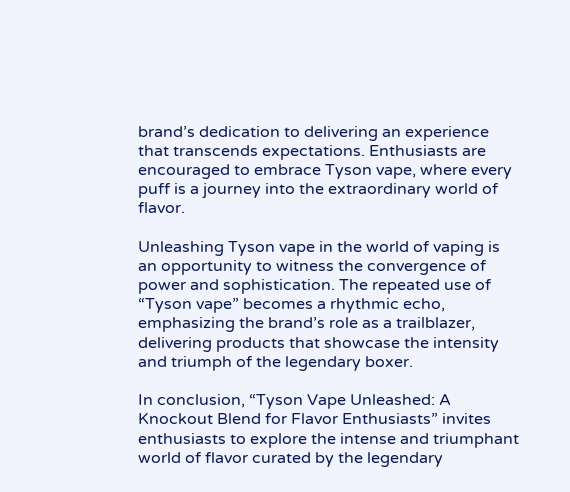brand’s dedication to delivering an experience that transcends expectations. Enthusiasts are encouraged to embrace Tyson vape, where every puff is a journey into the extraordinary world of flavor.

Unleashing Tyson vape in the world of vaping is an opportunity to witness the convergence of power and sophistication. The repeated use of “Tyson vape” becomes a rhythmic echo, emphasizing the brand’s role as a trailblazer, delivering products that showcase the intensity and triumph of the legendary boxer.

In conclusion, “Tyson Vape Unleashed: A Knockout Blend for Flavor Enthusiasts” invites enthusiasts to explore the intense and triumphant world of flavor curated by the legendary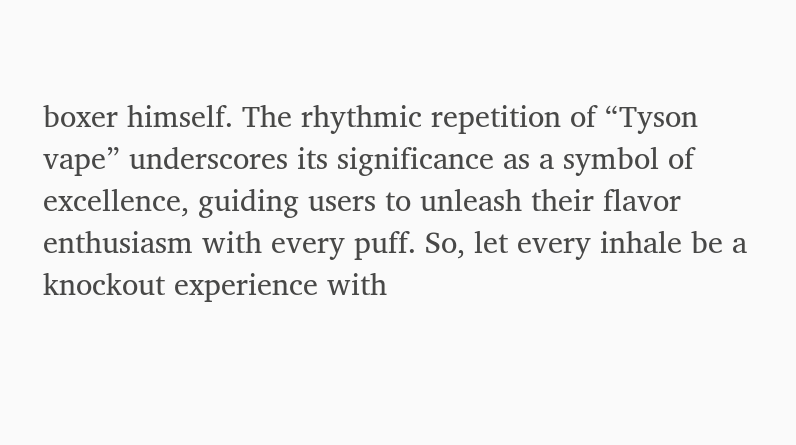boxer himself. The rhythmic repetition of “Tyson vape” underscores its significance as a symbol of excellence, guiding users to unleash their flavor enthusiasm with every puff. So, let every inhale be a knockout experience with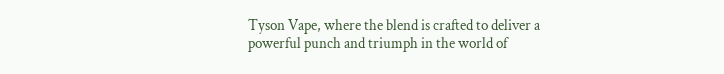Tyson Vape, where the blend is crafted to deliver a powerful punch and triumph in the world of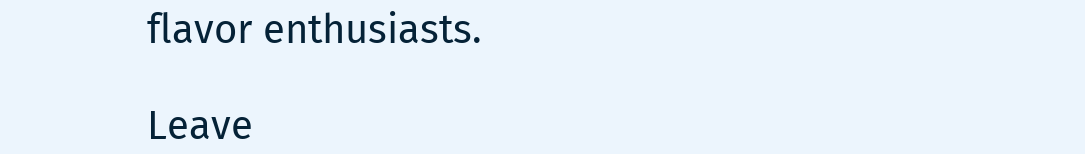flavor enthusiasts.

Leave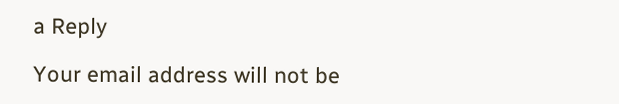a Reply

Your email address will not be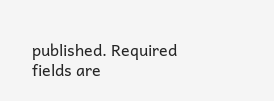published. Required fields are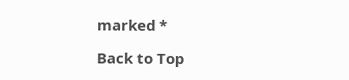marked *

Back to Top